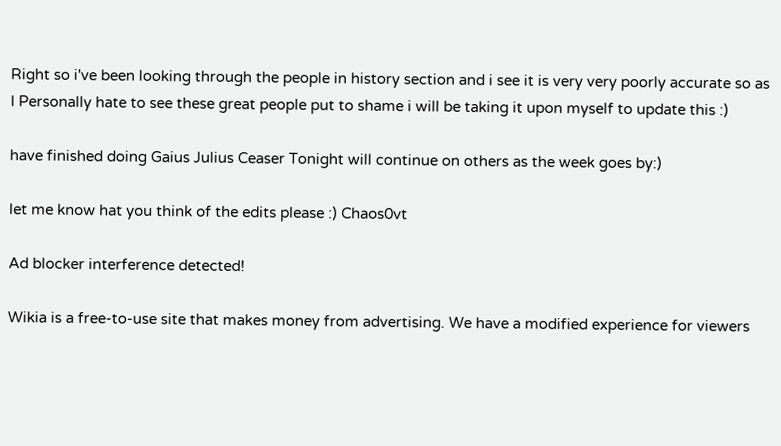Right so i've been looking through the people in history section and i see it is very very poorly accurate so as I Personally hate to see these great people put to shame i will be taking it upon myself to update this :)

have finished doing Gaius Julius Ceaser Tonight will continue on others as the week goes by:)

let me know hat you think of the edits please :) Chaos0vt

Ad blocker interference detected!

Wikia is a free-to-use site that makes money from advertising. We have a modified experience for viewers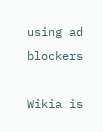using ad blockers

Wikia is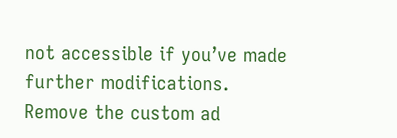not accessible if you’ve made further modifications. Remove the custom ad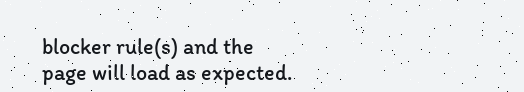blocker rule(s) and the page will load as expected.